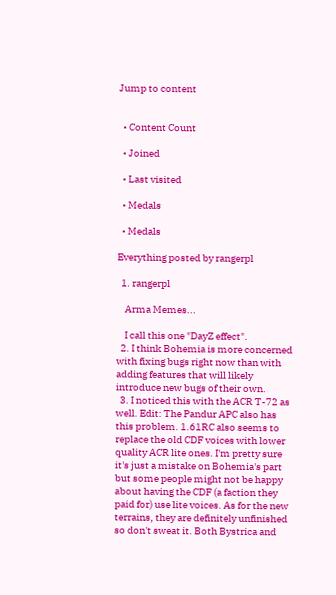Jump to content


  • Content Count

  • Joined

  • Last visited

  • Medals

  • Medals

Everything posted by rangerpl

  1. rangerpl

    Arma Memes...

    I call this one "DayZ effect".
  2. I think Bohemia is more concerned with fixing bugs right now than with adding features that will likely introduce new bugs of their own.
  3. I noticed this with the ACR T-72 as well. Edit: The Pandur APC also has this problem. 1.61RC also seems to replace the old CDF voices with lower quality ACR lite ones. I'm pretty sure it's just a mistake on Bohemia's part but some people might not be happy about having the CDF (a faction they paid for) use lite voices. As for the new terrains, they are definitely unfinished so don't sweat it. Both Bystrica and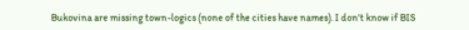Bukovina are missing town-logics (none of the cities have names). I don't know if BIS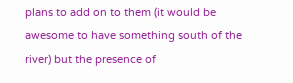plans to add on to them (it would be awesome to have something south of the river) but the presence of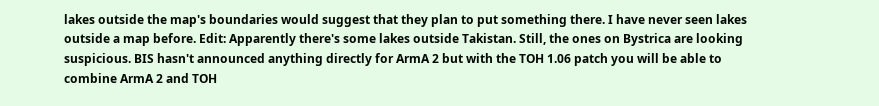lakes outside the map's boundaries would suggest that they plan to put something there. I have never seen lakes outside a map before. Edit: Apparently there's some lakes outside Takistan. Still, the ones on Bystrica are looking suspicious. BIS hasn't announced anything directly for ArmA 2 but with the TOH 1.06 patch you will be able to combine ArmA 2 and TOH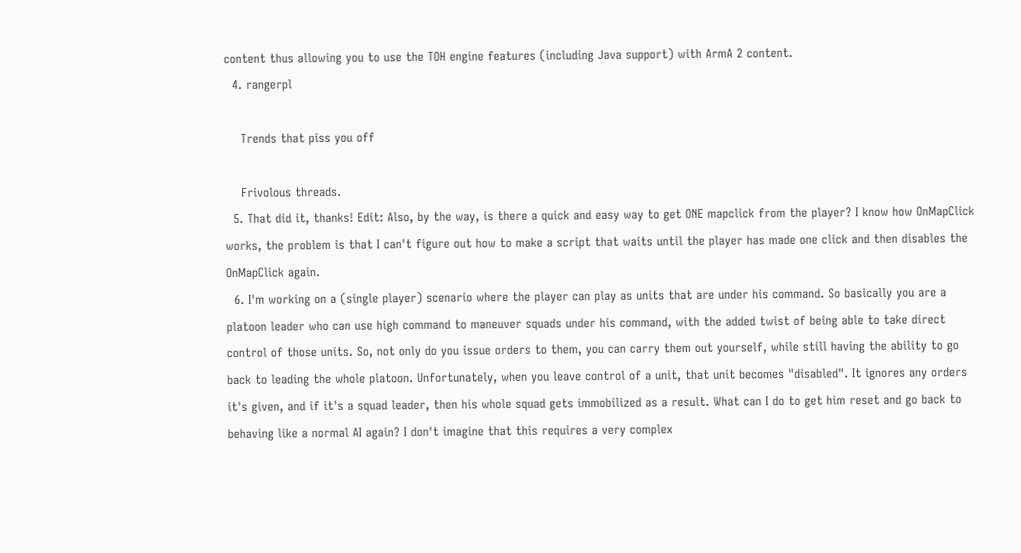content thus allowing you to use the TOH engine features (including Java support) with ArmA 2 content.
  4. rangerpl

    Trends that piss you off

    Frivolous threads.
  5. That did it, thanks! Edit: Also, by the way, is there a quick and easy way to get ONE mapclick from the player? I know how OnMapClick works, the problem is that I can't figure out how to make a script that waits until the player has made one click and then disables the OnMapClick again.
  6. I'm working on a (single player) scenario where the player can play as units that are under his command. So basically you are a platoon leader who can use high command to maneuver squads under his command, with the added twist of being able to take direct control of those units. So, not only do you issue orders to them, you can carry them out yourself, while still having the ability to go back to leading the whole platoon. Unfortunately, when you leave control of a unit, that unit becomes "disabled". It ignores any orders it's given, and if it's a squad leader, then his whole squad gets immobilized as a result. What can I do to get him reset and go back to behaving like a normal AI again? I don't imagine that this requires a very complex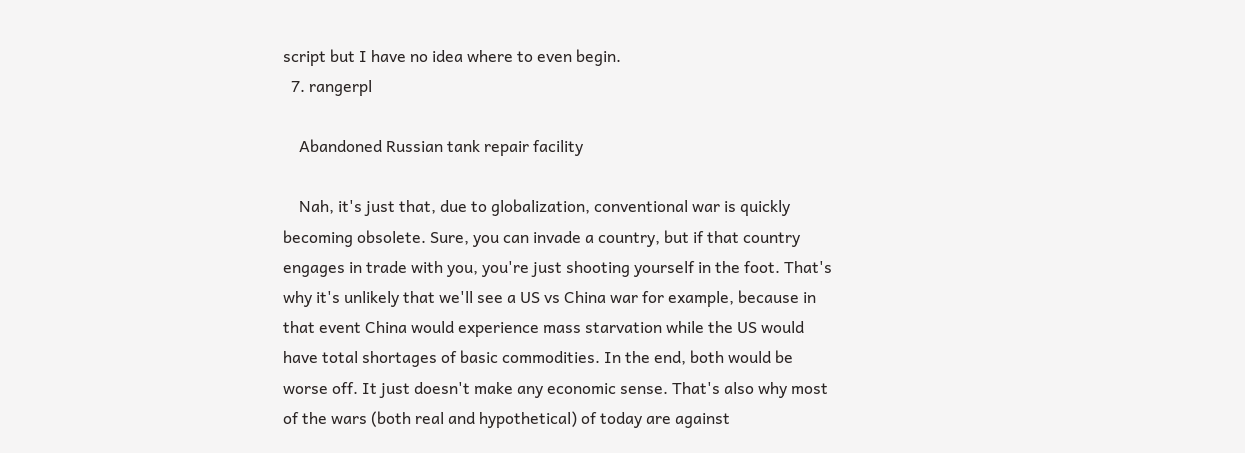script but I have no idea where to even begin.
  7. rangerpl

    Abandoned Russian tank repair facility

    Nah, it's just that, due to globalization, conventional war is quickly becoming obsolete. Sure, you can invade a country, but if that country engages in trade with you, you're just shooting yourself in the foot. That's why it's unlikely that we'll see a US vs China war for example, because in that event China would experience mass starvation while the US would have total shortages of basic commodities. In the end, both would be worse off. It just doesn't make any economic sense. That's also why most of the wars (both real and hypothetical) of today are against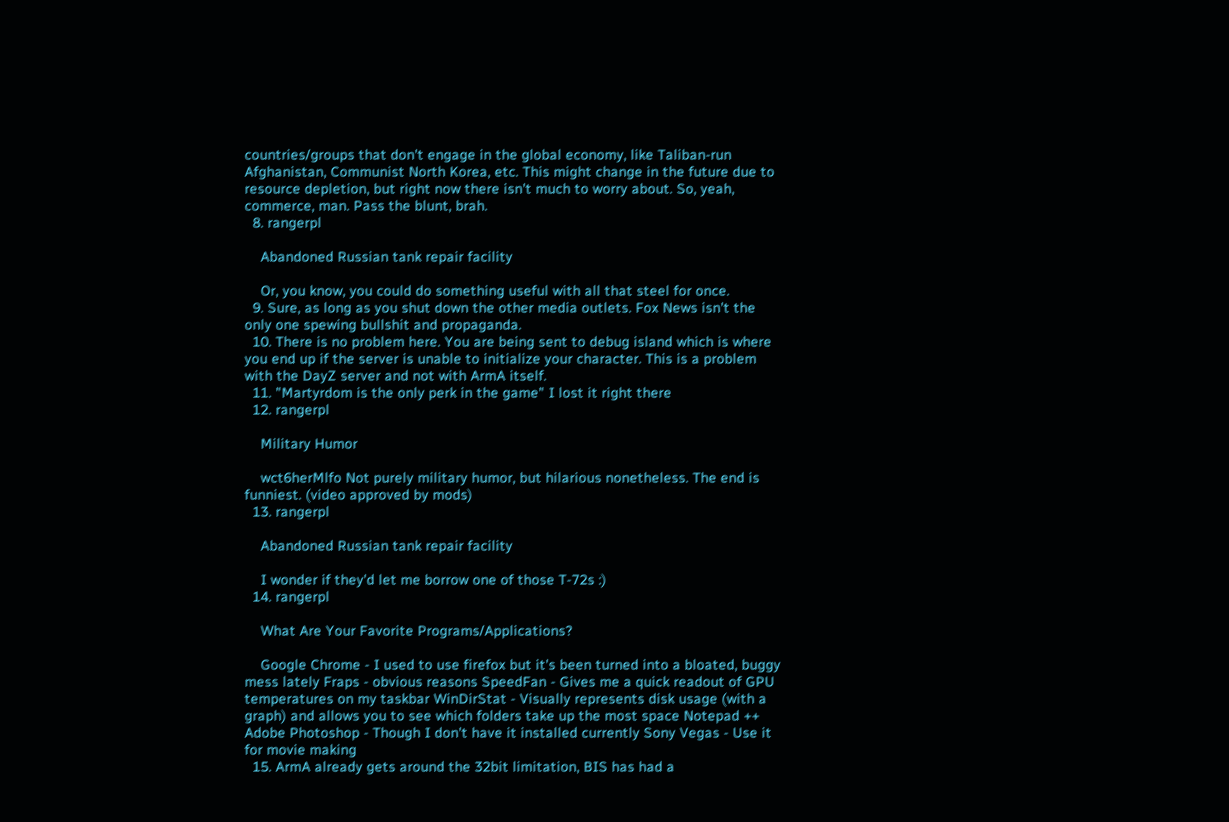countries/groups that don't engage in the global economy, like Taliban-run Afghanistan, Communist North Korea, etc. This might change in the future due to resource depletion, but right now there isn't much to worry about. So, yeah, commerce, man. Pass the blunt, brah.
  8. rangerpl

    Abandoned Russian tank repair facility

    Or, you know, you could do something useful with all that steel for once.
  9. Sure, as long as you shut down the other media outlets. Fox News isn't the only one spewing bullshit and propaganda.
  10. There is no problem here. You are being sent to debug island which is where you end up if the server is unable to initialize your character. This is a problem with the DayZ server and not with ArmA itself.
  11. "Martyrdom is the only perk in the game" I lost it right there
  12. rangerpl

    Military Humor

    wct6herMlfo Not purely military humor, but hilarious nonetheless. The end is funniest. (video approved by mods)
  13. rangerpl

    Abandoned Russian tank repair facility

    I wonder if they'd let me borrow one of those T-72s :)
  14. rangerpl

    What Are Your Favorite Programs/Applications?

    Google Chrome - I used to use firefox but it's been turned into a bloated, buggy mess lately Fraps - obvious reasons SpeedFan - Gives me a quick readout of GPU temperatures on my taskbar WinDirStat - Visually represents disk usage (with a graph) and allows you to see which folders take up the most space Notepad ++ Adobe Photoshop - Though I don't have it installed currently Sony Vegas - Use it for movie making
  15. ArmA already gets around the 32bit limitation, BIS has had a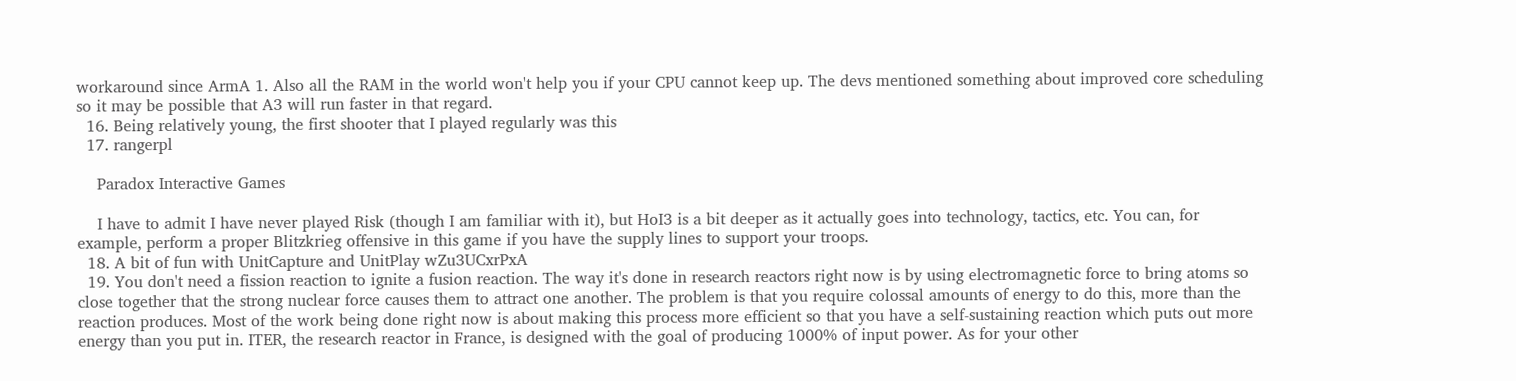workaround since ArmA 1. Also all the RAM in the world won't help you if your CPU cannot keep up. The devs mentioned something about improved core scheduling so it may be possible that A3 will run faster in that regard.
  16. Being relatively young, the first shooter that I played regularly was this
  17. rangerpl

    Paradox Interactive Games

    I have to admit I have never played Risk (though I am familiar with it), but HoI3 is a bit deeper as it actually goes into technology, tactics, etc. You can, for example, perform a proper Blitzkrieg offensive in this game if you have the supply lines to support your troops.
  18. A bit of fun with UnitCapture and UnitPlay wZu3UCxrPxA
  19. You don't need a fission reaction to ignite a fusion reaction. The way it's done in research reactors right now is by using electromagnetic force to bring atoms so close together that the strong nuclear force causes them to attract one another. The problem is that you require colossal amounts of energy to do this, more than the reaction produces. Most of the work being done right now is about making this process more efficient so that you have a self-sustaining reaction which puts out more energy than you put in. ITER, the research reactor in France, is designed with the goal of producing 1000% of input power. As for your other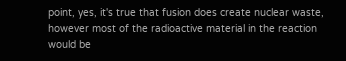point, yes, it's true that fusion does create nuclear waste, however most of the radioactive material in the reaction would be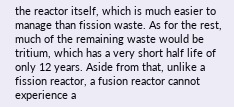the reactor itself, which is much easier to manage than fission waste. As for the rest, much of the remaining waste would be tritium, which has a very short half life of only 12 years. Aside from that, unlike a fission reactor, a fusion reactor cannot experience a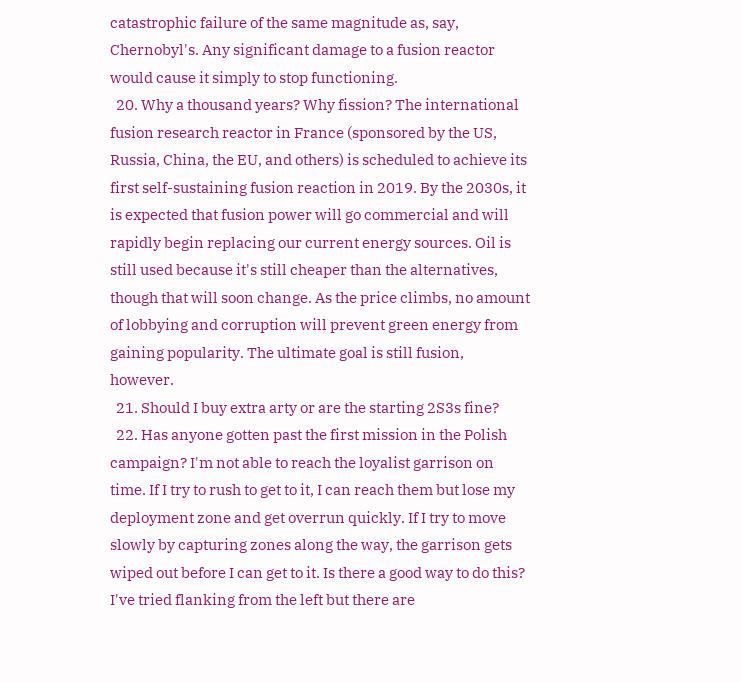catastrophic failure of the same magnitude as, say, Chernobyl's. Any significant damage to a fusion reactor would cause it simply to stop functioning.
  20. Why a thousand years? Why fission? The international fusion research reactor in France (sponsored by the US, Russia, China, the EU, and others) is scheduled to achieve its first self-sustaining fusion reaction in 2019. By the 2030s, it is expected that fusion power will go commercial and will rapidly begin replacing our current energy sources. Oil is still used because it's still cheaper than the alternatives, though that will soon change. As the price climbs, no amount of lobbying and corruption will prevent green energy from gaining popularity. The ultimate goal is still fusion, however.
  21. Should I buy extra arty or are the starting 2S3s fine?
  22. Has anyone gotten past the first mission in the Polish campaign? I'm not able to reach the loyalist garrison on time. If I try to rush to get to it, I can reach them but lose my deployment zone and get overrun quickly. If I try to move slowly by capturing zones along the way, the garrison gets wiped out before I can get to it. Is there a good way to do this? I've tried flanking from the left but there are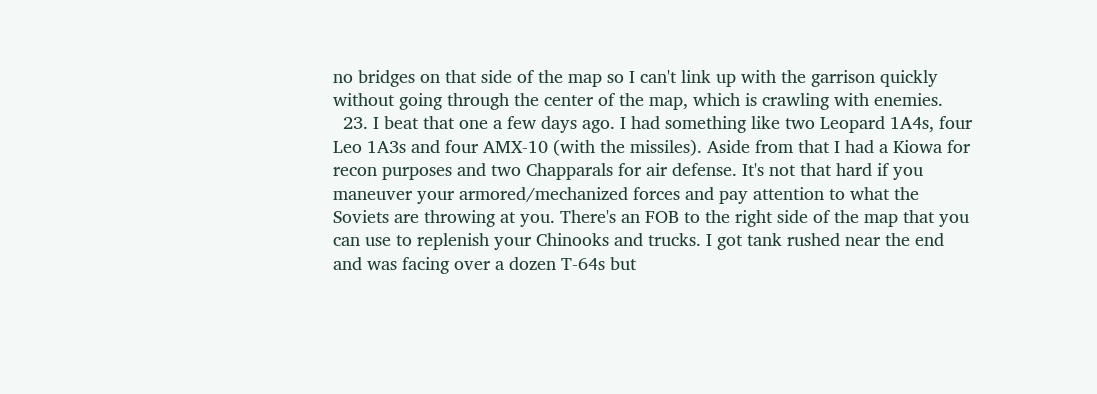no bridges on that side of the map so I can't link up with the garrison quickly without going through the center of the map, which is crawling with enemies.
  23. I beat that one a few days ago. I had something like two Leopard 1A4s, four Leo 1A3s and four AMX-10 (with the missiles). Aside from that I had a Kiowa for recon purposes and two Chapparals for air defense. It's not that hard if you maneuver your armored/mechanized forces and pay attention to what the Soviets are throwing at you. There's an FOB to the right side of the map that you can use to replenish your Chinooks and trucks. I got tank rushed near the end and was facing over a dozen T-64s but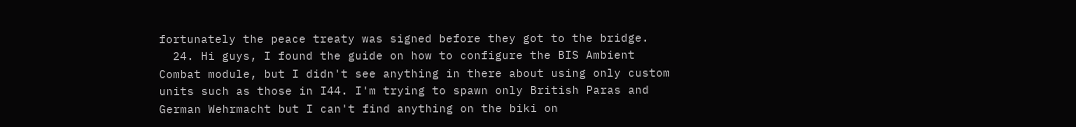fortunately the peace treaty was signed before they got to the bridge.
  24. Hi guys, I found the guide on how to configure the BIS Ambient Combat module, but I didn't see anything in there about using only custom units such as those in I44. I'm trying to spawn only British Paras and German Wehrmacht but I can't find anything on the biki on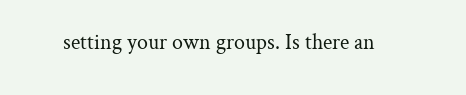setting your own groups. Is there an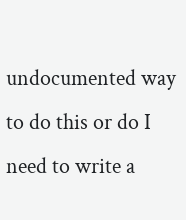undocumented way to do this or do I need to write a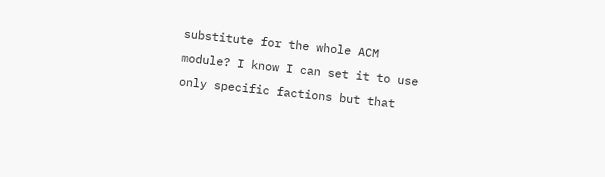substitute for the whole ACM module? I know I can set it to use only specific factions but that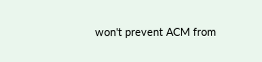won't prevent ACM from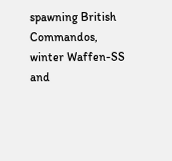spawning British Commandos, winter Waffen-SS and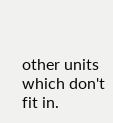other units which don't fit in.